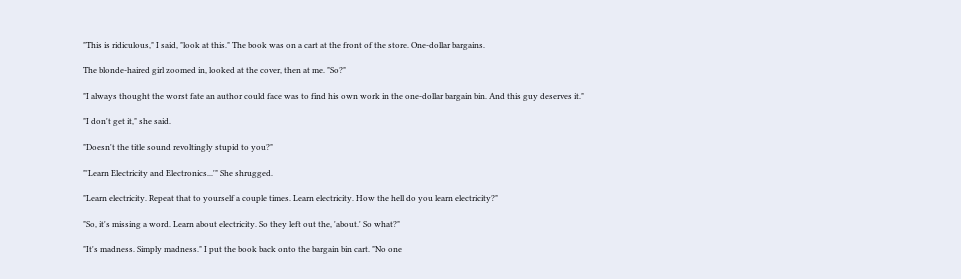"This is ridiculous," I said, "look at this." The book was on a cart at the front of the store. One-dollar bargains.

The blonde-haired girl zoomed in, looked at the cover, then at me. "So?"

"I always thought the worst fate an author could face was to find his own work in the one-dollar bargain bin. And this guy deserves it."

"I don't get it," she said.

"Doesn't the title sound revoltingly stupid to you?"

"'Learn Electricity and Electronics...'" She shrugged.

"Learn electricity. Repeat that to yourself a couple times. Learn electricity. How the hell do you learn electricity?"

"So, it's missing a word. Learn about electricity. So they left out the, 'about.' So what?"

"It's madness. Simply madness." I put the book back onto the bargain bin cart. "No one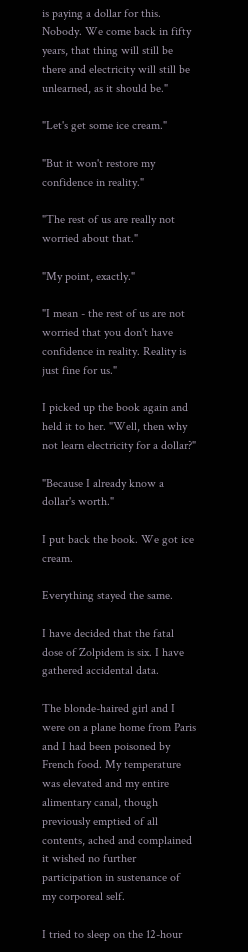is paying a dollar for this. Nobody. We come back in fifty years, that thing will still be there and electricity will still be unlearned, as it should be."

"Let's get some ice cream."

"But it won't restore my confidence in reality."

"The rest of us are really not worried about that."

"My point, exactly."

"I mean - the rest of us are not worried that you don't have confidence in reality. Reality is just fine for us."

I picked up the book again and held it to her. "Well, then why not learn electricity for a dollar?"

"Because I already know a dollar's worth."

I put back the book. We got ice cream.

Everything stayed the same.

I have decided that the fatal dose of Zolpidem is six. I have gathered accidental data.

The blonde-haired girl and I were on a plane home from Paris and I had been poisoned by French food. My temperature was elevated and my entire alimentary canal, though previously emptied of all contents, ached and complained it wished no further participation in sustenance of my corporeal self.

I tried to sleep on the 12-hour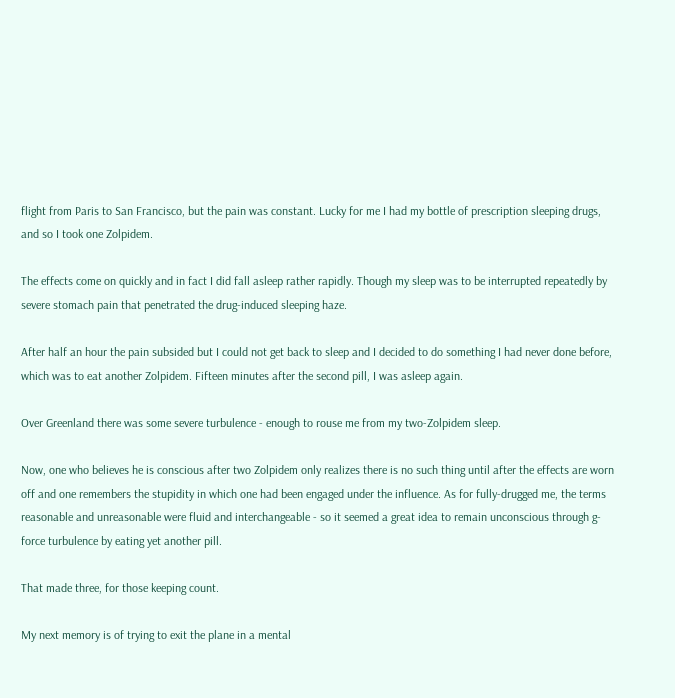flight from Paris to San Francisco, but the pain was constant. Lucky for me I had my bottle of prescription sleeping drugs, and so I took one Zolpidem.

The effects come on quickly and in fact I did fall asleep rather rapidly. Though my sleep was to be interrupted repeatedly by severe stomach pain that penetrated the drug-induced sleeping haze.

After half an hour the pain subsided but I could not get back to sleep and I decided to do something I had never done before, which was to eat another Zolpidem. Fifteen minutes after the second pill, I was asleep again.

Over Greenland there was some severe turbulence - enough to rouse me from my two-Zolpidem sleep.

Now, one who believes he is conscious after two Zolpidem only realizes there is no such thing until after the effects are worn off and one remembers the stupidity in which one had been engaged under the influence. As for fully-drugged me, the terms reasonable and unreasonable were fluid and interchangeable - so it seemed a great idea to remain unconscious through g-force turbulence by eating yet another pill.

That made three, for those keeping count.

My next memory is of trying to exit the plane in a mental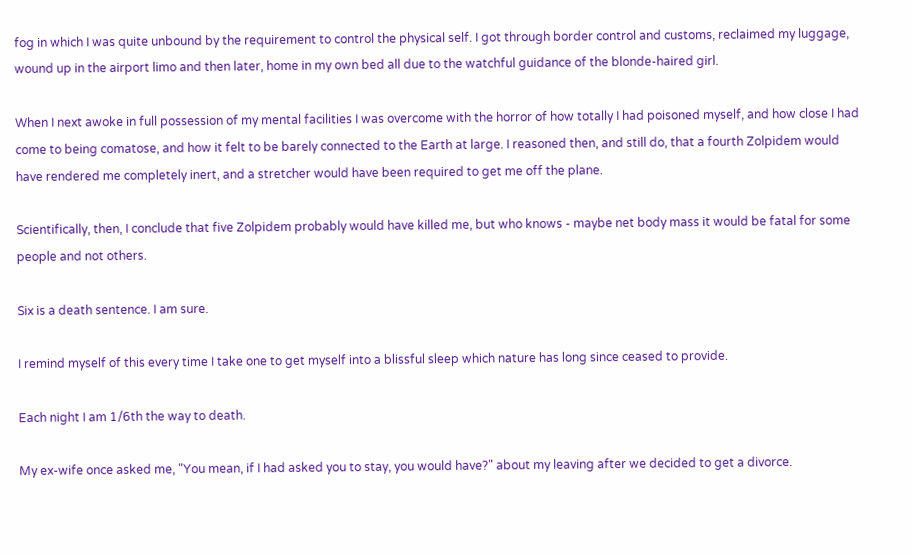fog in which I was quite unbound by the requirement to control the physical self. I got through border control and customs, reclaimed my luggage, wound up in the airport limo and then later, home in my own bed all due to the watchful guidance of the blonde-haired girl.

When I next awoke in full possession of my mental facilities I was overcome with the horror of how totally I had poisoned myself, and how close I had come to being comatose, and how it felt to be barely connected to the Earth at large. I reasoned then, and still do, that a fourth Zolpidem would have rendered me completely inert, and a stretcher would have been required to get me off the plane.

Scientifically, then, I conclude that five Zolpidem probably would have killed me, but who knows - maybe net body mass it would be fatal for some people and not others.

Six is a death sentence. I am sure.

I remind myself of this every time I take one to get myself into a blissful sleep which nature has long since ceased to provide.

Each night I am 1/6th the way to death.

My ex-wife once asked me, "You mean, if I had asked you to stay, you would have?" about my leaving after we decided to get a divorce.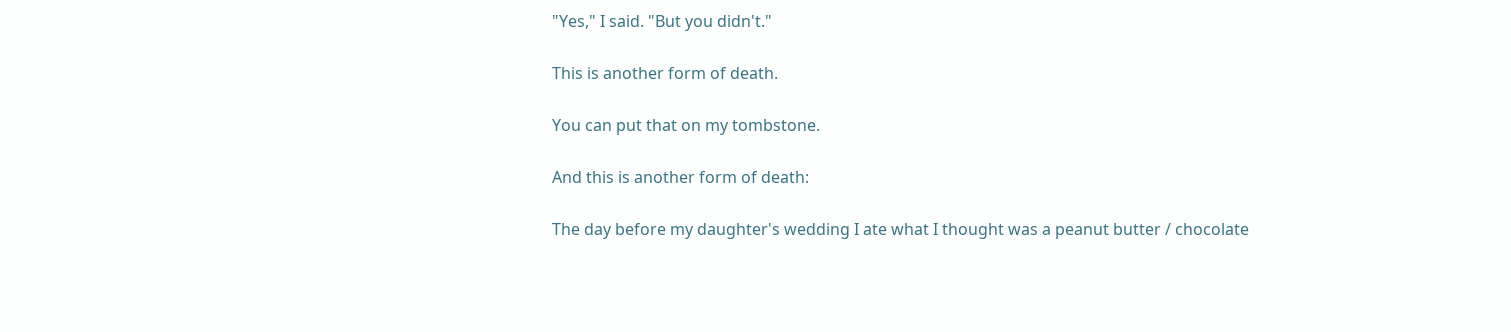"Yes," I said. "But you didn't."

This is another form of death.

You can put that on my tombstone.

And this is another form of death:

The day before my daughter's wedding I ate what I thought was a peanut butter / chocolate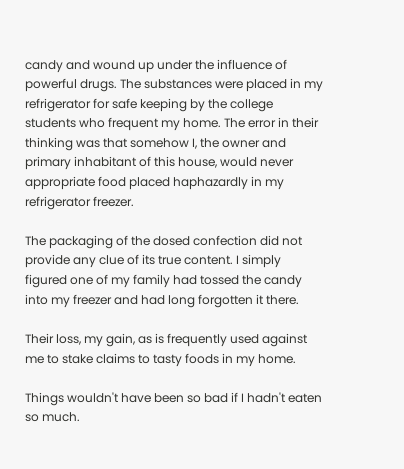candy and wound up under the influence of powerful drugs. The substances were placed in my refrigerator for safe keeping by the college students who frequent my home. The error in their thinking was that somehow I, the owner and primary inhabitant of this house, would never appropriate food placed haphazardly in my refrigerator freezer.

The packaging of the dosed confection did not provide any clue of its true content. I simply figured one of my family had tossed the candy into my freezer and had long forgotten it there.

Their loss, my gain, as is frequently used against me to stake claims to tasty foods in my home.

Things wouldn't have been so bad if I hadn't eaten so much.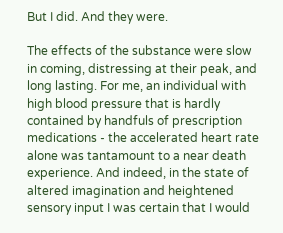But I did. And they were.

The effects of the substance were slow in coming, distressing at their peak, and long lasting. For me, an individual with high blood pressure that is hardly contained by handfuls of prescription medications - the accelerated heart rate alone was tantamount to a near death experience. And indeed, in the state of altered imagination and heightened sensory input I was certain that I would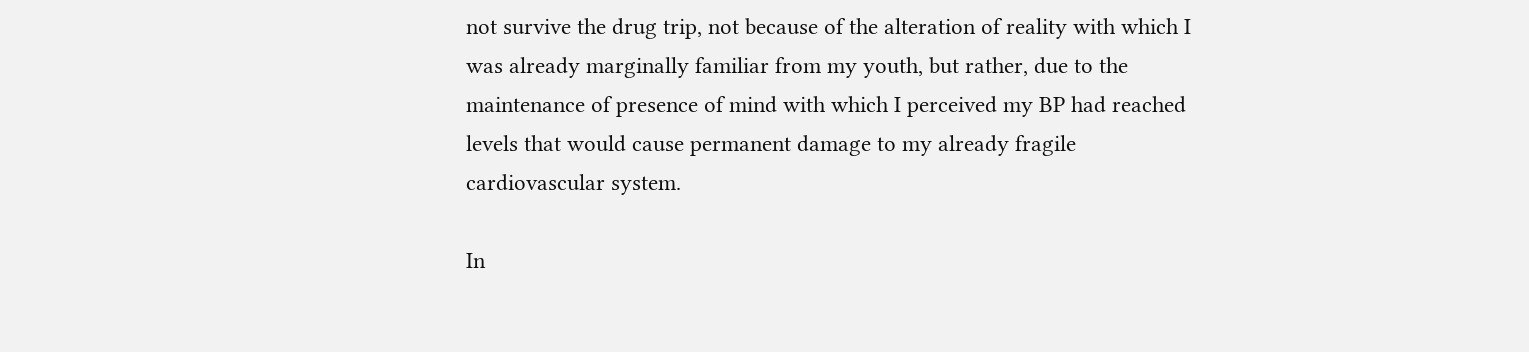not survive the drug trip, not because of the alteration of reality with which I was already marginally familiar from my youth, but rather, due to the maintenance of presence of mind with which I perceived my BP had reached levels that would cause permanent damage to my already fragile cardiovascular system.

In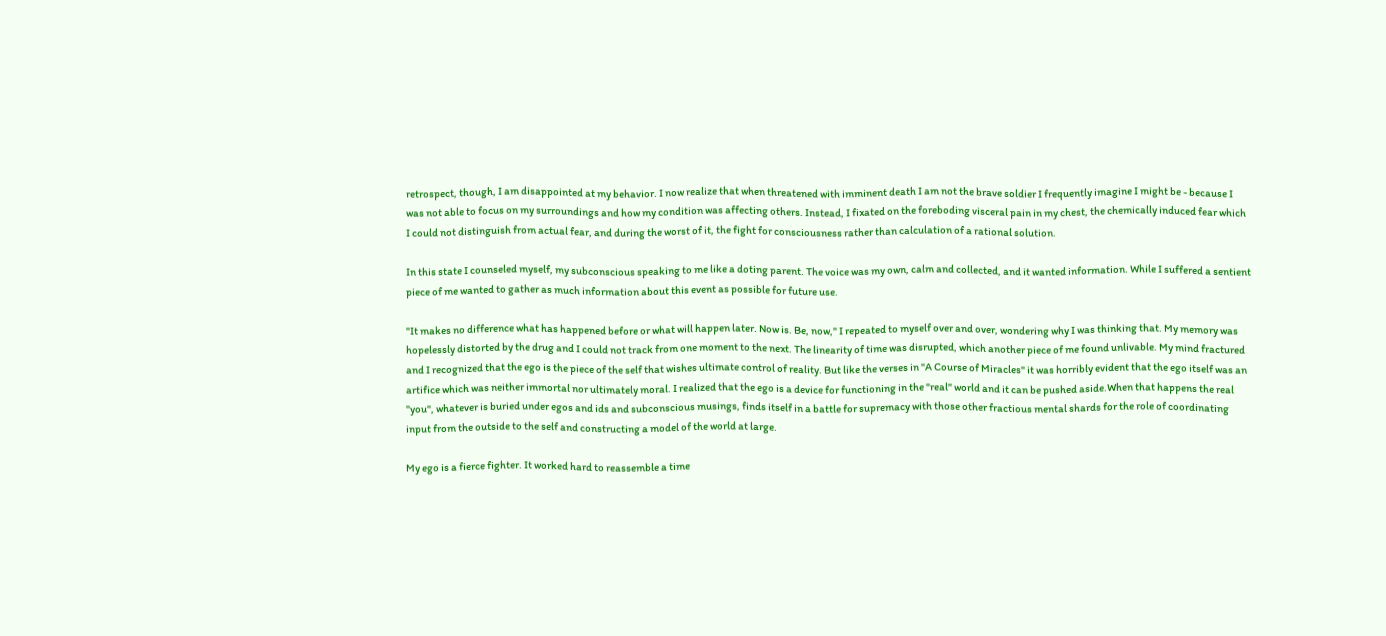retrospect, though, I am disappointed at my behavior. I now realize that when threatened with imminent death I am not the brave soldier I frequently imagine I might be - because I was not able to focus on my surroundings and how my condition was affecting others. Instead, I fixated on the foreboding visceral pain in my chest, the chemically induced fear which I could not distinguish from actual fear, and during the worst of it, the fight for consciousness rather than calculation of a rational solution.

In this state I counseled myself, my subconscious speaking to me like a doting parent. The voice was my own, calm and collected, and it wanted information. While I suffered a sentient piece of me wanted to gather as much information about this event as possible for future use.

"It makes no difference what has happened before or what will happen later. Now is. Be, now," I repeated to myself over and over, wondering why I was thinking that. My memory was hopelessly distorted by the drug and I could not track from one moment to the next. The linearity of time was disrupted, which another piece of me found unlivable. My mind fractured and I recognized that the ego is the piece of the self that wishes ultimate control of reality. But like the verses in "A Course of Miracles" it was horribly evident that the ego itself was an artifice which was neither immortal nor ultimately moral. I realized that the ego is a device for functioning in the "real" world and it can be pushed aside.When that happens the real "you", whatever is buried under egos and ids and subconscious musings, finds itself in a battle for supremacy with those other fractious mental shards for the role of coordinating input from the outside to the self and constructing a model of the world at large.

My ego is a fierce fighter. It worked hard to reassemble a time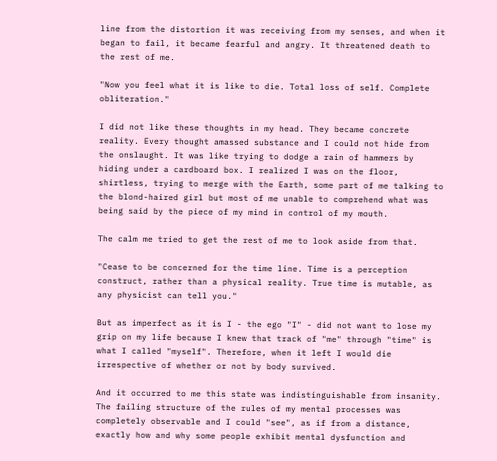line from the distortion it was receiving from my senses, and when it began to fail, it became fearful and angry. It threatened death to the rest of me.

"Now you feel what it is like to die. Total loss of self. Complete obliteration."

I did not like these thoughts in my head. They became concrete reality. Every thought amassed substance and I could not hide from the onslaught. It was like trying to dodge a rain of hammers by hiding under a cardboard box. I realized I was on the floor, shirtless, trying to merge with the Earth, some part of me talking to the blond-haired girl but most of me unable to comprehend what was being said by the piece of my mind in control of my mouth.

The calm me tried to get the rest of me to look aside from that.

"Cease to be concerned for the time line. Time is a perception construct, rather than a physical reality. True time is mutable, as any physicist can tell you."

But as imperfect as it is I - the ego "I" - did not want to lose my grip on my life because I knew that track of "me" through "time" is what I called "myself". Therefore, when it left I would die irrespective of whether or not by body survived.

And it occurred to me this state was indistinguishable from insanity. The failing structure of the rules of my mental processes was completely observable and I could "see", as if from a distance, exactly how and why some people exhibit mental dysfunction and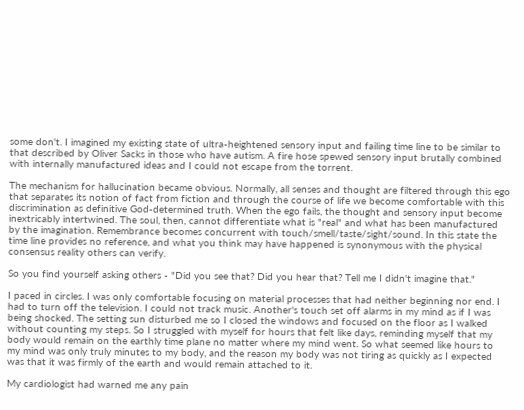some don't. I imagined my existing state of ultra-heightened sensory input and failing time line to be similar to that described by Oliver Sacks in those who have autism. A fire hose spewed sensory input brutally combined with internally manufactured ideas and I could not escape from the torrent.

The mechanism for hallucination became obvious. Normally, all senses and thought are filtered through this ego that separates its notion of fact from fiction and through the course of life we become comfortable with this discrimination as definitive God-determined truth. When the ego fails, the thought and sensory input become inextricably intertwined. The soul, then, cannot differentiate what is "real" and what has been manufactured by the imagination. Remembrance becomes concurrent with touch/smell/taste/sight/sound. In this state the time line provides no reference, and what you think may have happened is synonymous with the physical consensus reality others can verify.

So you find yourself asking others - "Did you see that? Did you hear that? Tell me I didn't imagine that."

I paced in circles. I was only comfortable focusing on material processes that had neither beginning nor end. I had to turn off the television. I could not track music. Another's touch set off alarms in my mind as if I was being shocked. The setting sun disturbed me so I closed the windows and focused on the floor as I walked without counting my steps. So I struggled with myself for hours that felt like days, reminding myself that my body would remain on the earthly time plane no matter where my mind went. So what seemed like hours to my mind was only truly minutes to my body, and the reason my body was not tiring as quickly as I expected was that it was firmly of the earth and would remain attached to it.

My cardiologist had warned me any pain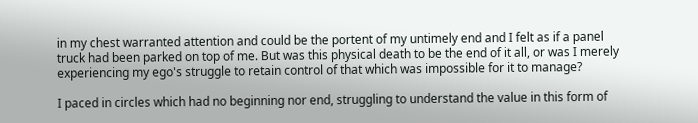in my chest warranted attention and could be the portent of my untimely end and I felt as if a panel truck had been parked on top of me. But was this physical death to be the end of it all, or was I merely experiencing my ego's struggle to retain control of that which was impossible for it to manage?

I paced in circles which had no beginning nor end, struggling to understand the value in this form of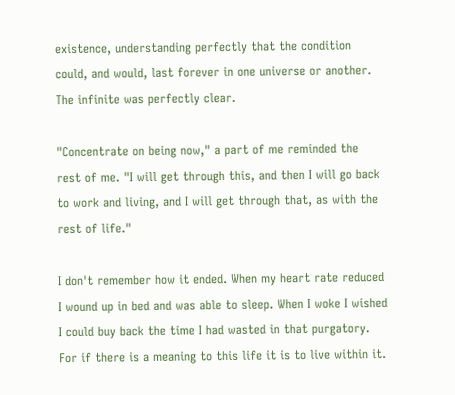existence, understanding perfectly that the condition could, and would, last forever in one universe or another. The infinite was perfectly clear.

"Concentrate on being now," a part of me reminded the rest of me. "I will get through this, and then I will go back to work and living, and I will get through that, as with the rest of life."

I don't remember how it ended. When my heart rate reduced I wound up in bed and was able to sleep. When I woke I wished I could buy back the time I had wasted in that purgatory. For if there is a meaning to this life it is to live within it.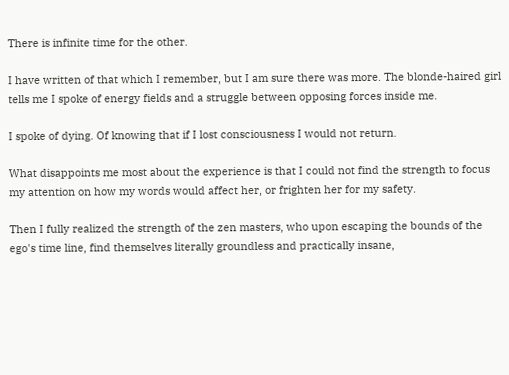There is infinite time for the other.

I have written of that which I remember, but I am sure there was more. The blonde-haired girl tells me I spoke of energy fields and a struggle between opposing forces inside me.

I spoke of dying. Of knowing that if I lost consciousness I would not return.

What disappoints me most about the experience is that I could not find the strength to focus my attention on how my words would affect her, or frighten her for my safety.

Then I fully realized the strength of the zen masters, who upon escaping the bounds of the ego's time line, find themselves literally groundless and practically insane,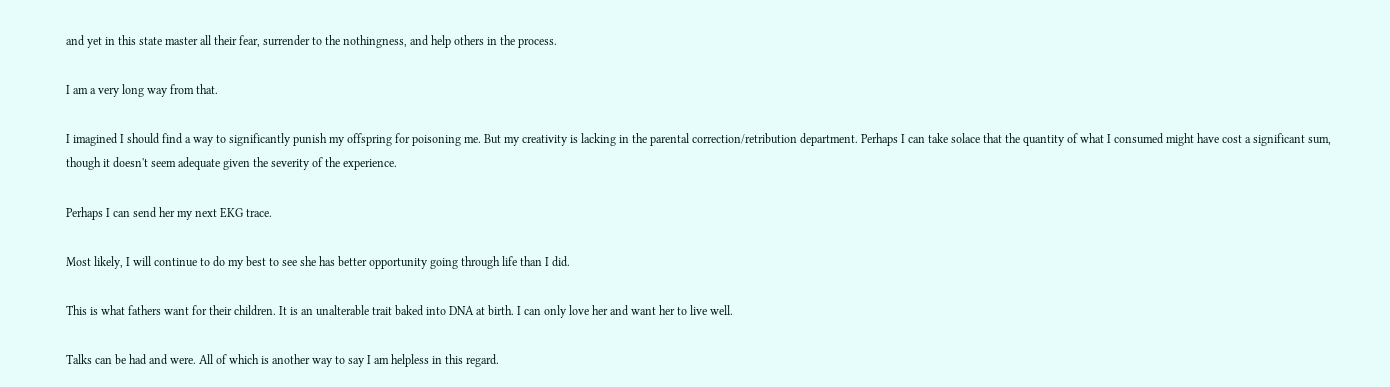and yet in this state master all their fear, surrender to the nothingness, and help others in the process.

I am a very long way from that.

I imagined I should find a way to significantly punish my offspring for poisoning me. But my creativity is lacking in the parental correction/retribution department. Perhaps I can take solace that the quantity of what I consumed might have cost a significant sum, though it doesn't seem adequate given the severity of the experience.

Perhaps I can send her my next EKG trace.

Most likely, I will continue to do my best to see she has better opportunity going through life than I did.

This is what fathers want for their children. It is an unalterable trait baked into DNA at birth. I can only love her and want her to live well.

Talks can be had and were. All of which is another way to say I am helpless in this regard.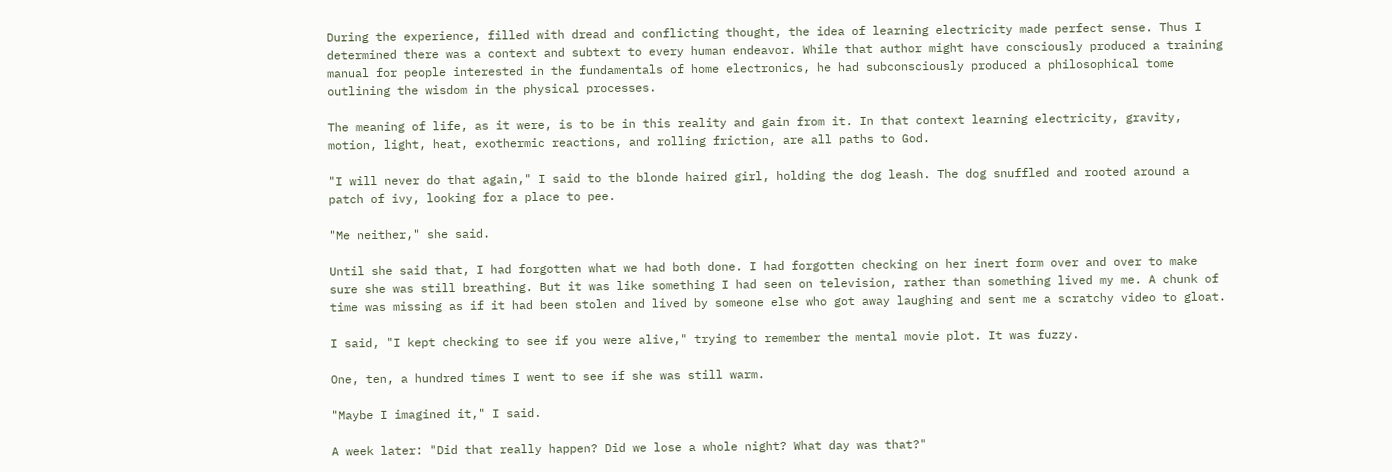During the experience, filled with dread and conflicting thought, the idea of learning electricity made perfect sense. Thus I determined there was a context and subtext to every human endeavor. While that author might have consciously produced a training manual for people interested in the fundamentals of home electronics, he had subconsciously produced a philosophical tome outlining the wisdom in the physical processes.

The meaning of life, as it were, is to be in this reality and gain from it. In that context learning electricity, gravity, motion, light, heat, exothermic reactions, and rolling friction, are all paths to God.

"I will never do that again," I said to the blonde haired girl, holding the dog leash. The dog snuffled and rooted around a patch of ivy, looking for a place to pee.

"Me neither," she said.

Until she said that, I had forgotten what we had both done. I had forgotten checking on her inert form over and over to make sure she was still breathing. But it was like something I had seen on television, rather than something lived my me. A chunk of time was missing as if it had been stolen and lived by someone else who got away laughing and sent me a scratchy video to gloat.

I said, "I kept checking to see if you were alive," trying to remember the mental movie plot. It was fuzzy.

One, ten, a hundred times I went to see if she was still warm.

"Maybe I imagined it," I said.

A week later: "Did that really happen? Did we lose a whole night? What day was that?"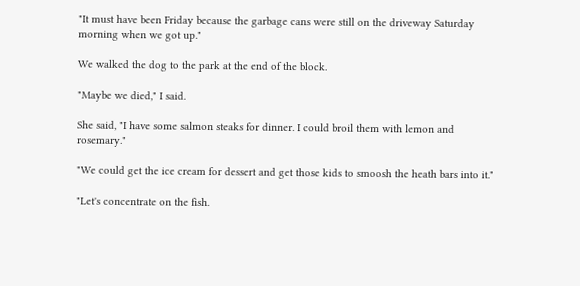"It must have been Friday because the garbage cans were still on the driveway Saturday morning when we got up."

We walked the dog to the park at the end of the block.

"Maybe we died," I said.

She said, "I have some salmon steaks for dinner. I could broil them with lemon and rosemary."

"We could get the ice cream for dessert and get those kids to smoosh the heath bars into it."

"Let's concentrate on the fish.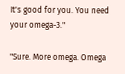It's good for you. You need your omega-3."

"Sure. More omega. Omega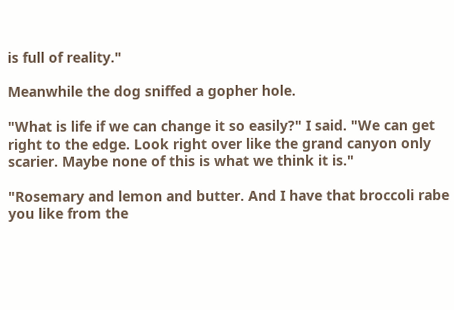is full of reality."

Meanwhile the dog sniffed a gopher hole.

"What is life if we can change it so easily?" I said. "We can get right to the edge. Look right over like the grand canyon only scarier. Maybe none of this is what we think it is."

"Rosemary and lemon and butter. And I have that broccoli rabe you like from the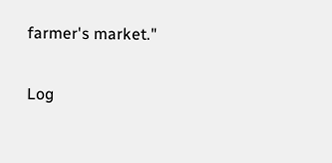farmer's market."

Log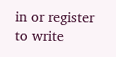in or register to write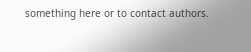something here or to contact authors.